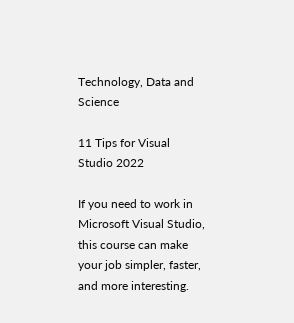Technology, Data and Science

11 Tips for Visual Studio 2022

If you need to work in Microsoft Visual Studio, this course can make your job simpler, faster, and more interesting.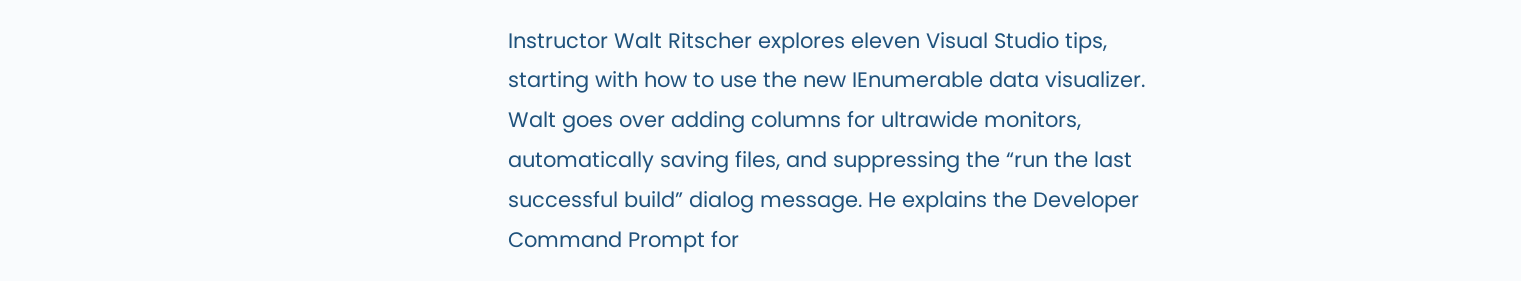Instructor Walt Ritscher explores eleven Visual Studio tips, starting with how to use the new IEnumerable data visualizer. Walt goes over adding columns for ultrawide monitors, automatically saving files, and suppressing the “run the last successful build” dialog message. He explains the Developer Command Prompt for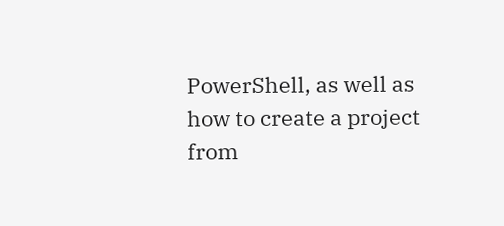PowerShell, as well as how to create a project from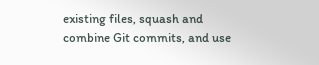existing files, squash and combine Git commits, and use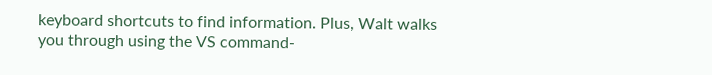keyboard shortcuts to find information. Plus, Walt walks you through using the VS command-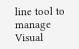line tool to manage Visual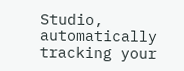Studio, automatically tracking your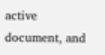active document, and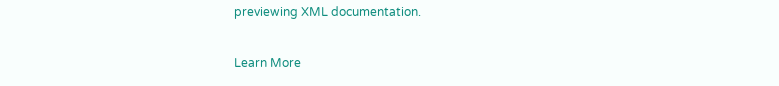previewing XML documentation.

Learn More